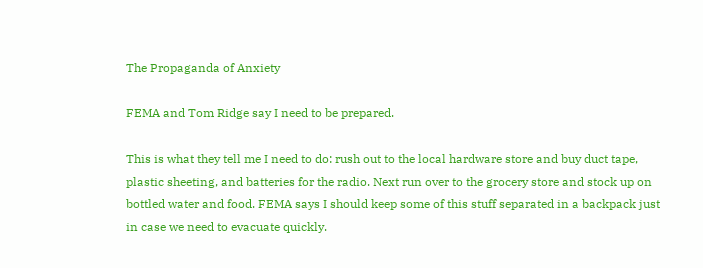The Propaganda of Anxiety

FEMA and Tom Ridge say I need to be prepared.

This is what they tell me I need to do: rush out to the local hardware store and buy duct tape, plastic sheeting, and batteries for the radio. Next run over to the grocery store and stock up on bottled water and food. FEMA says I should keep some of this stuff separated in a backpack just in case we need to evacuate quickly.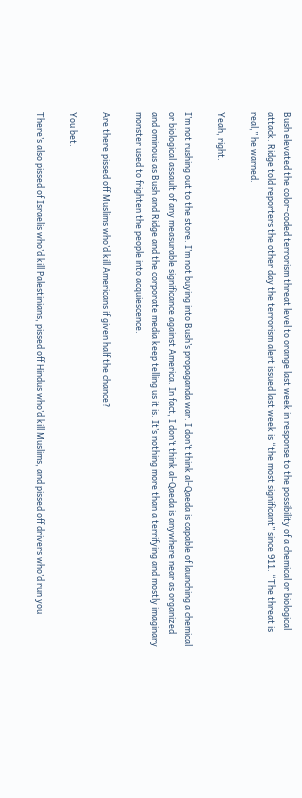Bush elevated the color-coded terrorism threat level to orange last week in response to the possibility of a chemical or biological attack. Ridge told reporters the other day the terrorism alert issued last week is “the most significant” since 911. “The threat is real,” he warned.

Yeah, right.

I’m not rushing out to the store. I’m not buying into Bush’s propaganda war. I don’t think al-Qaeda is capable of launching a chemical or biological assault of any measurable significance against America. In fact, I don’t think al-Qaeda is anywhere near as organized and ominous as Bush and Ridge and the corporate media keep telling us it is. It’s nothing more than a terrifying and mostly imaginary monster used to frighten the people into acquiescence.

Are there pissed off Muslims who’d kill Americans if given half the chance?

You bet.

There’s also pissed of Israelis who’d kill Palestinians, pissed off Hindus who’d kill Muslims, and pissed off drivers who’d run you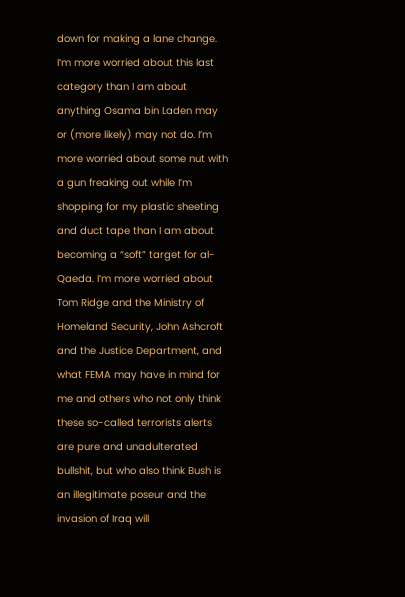down for making a lane change. I’m more worried about this last category than I am about anything Osama bin Laden may or (more likely) may not do. I’m more worried about some nut with a gun freaking out while I’m shopping for my plastic sheeting and duct tape than I am about becoming a “soft” target for al-Qaeda. I’m more worried about Tom Ridge and the Ministry of Homeland Security, John Ashcroft and the Justice Department, and what FEMA may have in mind for me and others who not only think these so-called terrorists alerts are pure and unadulterated bullshit, but who also think Bush is an illegitimate poseur and the invasion of Iraq will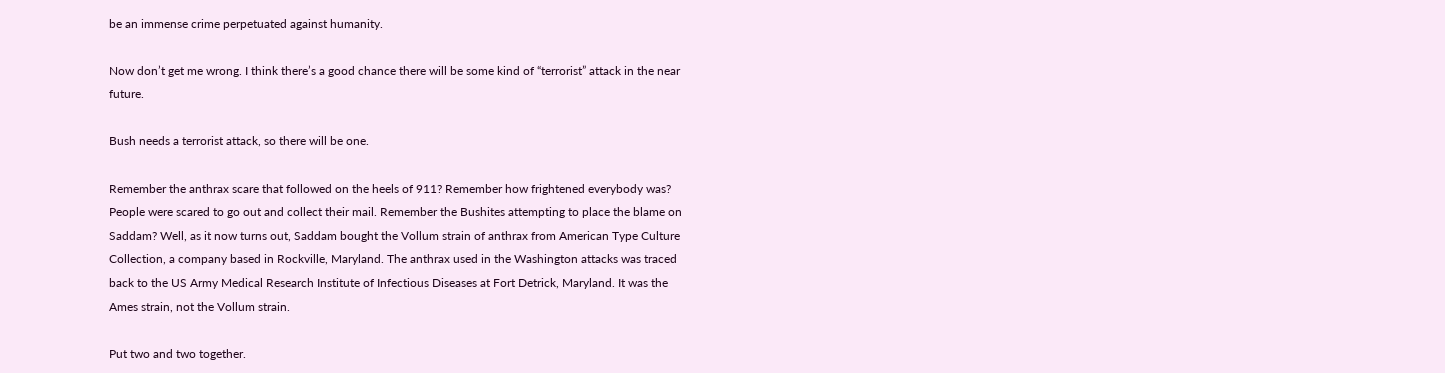be an immense crime perpetuated against humanity.

Now don’t get me wrong. I think there’s a good chance there will be some kind of “terrorist” attack in the near future.

Bush needs a terrorist attack, so there will be one.

Remember the anthrax scare that followed on the heels of 911? Remember how frightened everybody was? People were scared to go out and collect their mail. Remember the Bushites attempting to place the blame on Saddam? Well, as it now turns out, Saddam bought the Vollum strain of anthrax from American Type Culture Collection, a company based in Rockville, Maryland. The anthrax used in the Washington attacks was traced back to the US Army Medical Research Institute of Infectious Diseases at Fort Detrick, Maryland. It was the Ames strain, not the Vollum strain.

Put two and two together.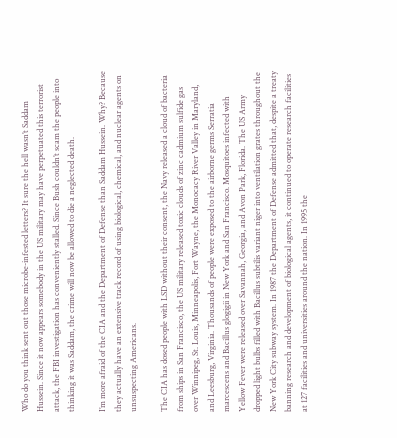Who do you think sent out those microbe-infested letters? It sure the hell wasn’t Saddam Hussein. Since it now appears somebody in the US military may have perpetuated this terrorist attack, the FBI investigation has conveniently stalled. Since Bush couldn’t scam the people into thinking it was Saddam, the crime will now be allowed to die a neglected death.

I’m more afraid of the CIA and the Department of Defense than Saddam Hussein. Why? Because they actually have an extensive track record of using biological, chemical, and nuclear agents on unsuspecting Americans.

The CIA has dosed people with LSD without their consent, the Navy released a cloud of bacteria from ships in San Francisco, the US military released toxic clouds of zinc cadmium sulfide gas over Winnipeg, St. Louis, Minneapolis, Fort Wayne, the Monocacy River Valley in Maryland, and Leesburg, Virginia. Thousands of people were exposed to the airborne germs Serratia marcescens and Bacillus glogigii in New York and San Francisco. Mosquitoes infected with Yellow Fever were released over Savannah, Georgia, and Avon Park, Florida. The US Army dropped light bulbs filled with Bacillus subtilis variant niger into ventilation grates throughout the New York City subway system. In 1987 the Department of Defense admitted that, despite a treaty banning research and development of biological agents, it continued to operate research facilities at 127 facilities and universities around the nation. In 1995 the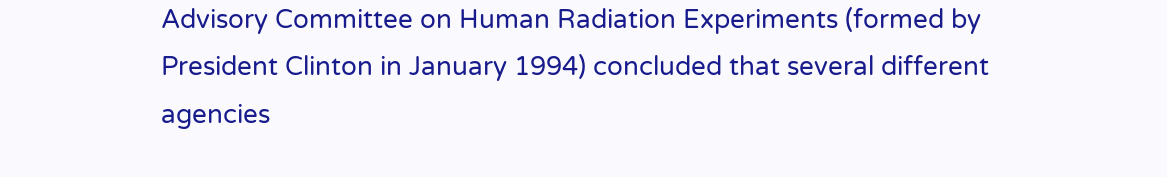Advisory Committee on Human Radiation Experiments (formed by President Clinton in January 1994) concluded that several different agencies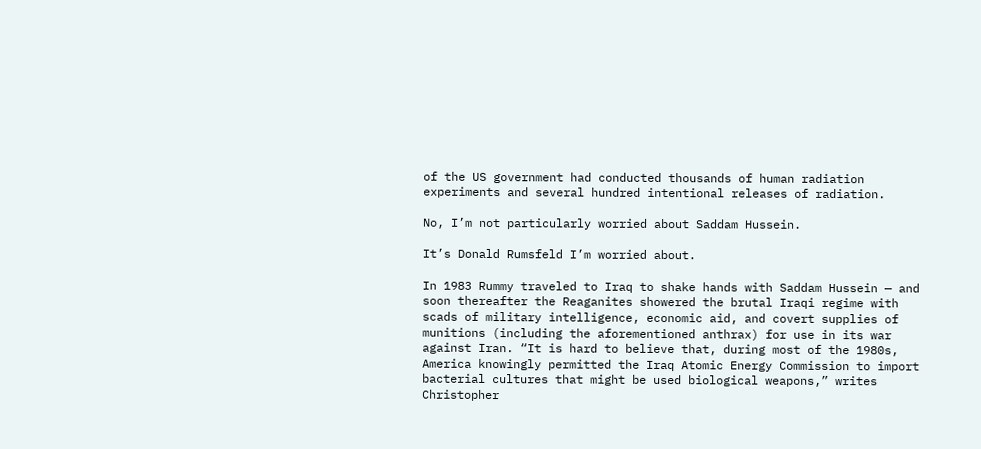of the US government had conducted thousands of human radiation experiments and several hundred intentional releases of radiation.

No, I’m not particularly worried about Saddam Hussein.

It’s Donald Rumsfeld I’m worried about.

In 1983 Rummy traveled to Iraq to shake hands with Saddam Hussein — and soon thereafter the Reaganites showered the brutal Iraqi regime with scads of military intelligence, economic aid, and covert supplies of munitions (including the aforementioned anthrax) for use in its war against Iran. “It is hard to believe that, during most of the 1980s, America knowingly permitted the Iraq Atomic Energy Commission to import bacterial cultures that might be used biological weapons,” writes Christopher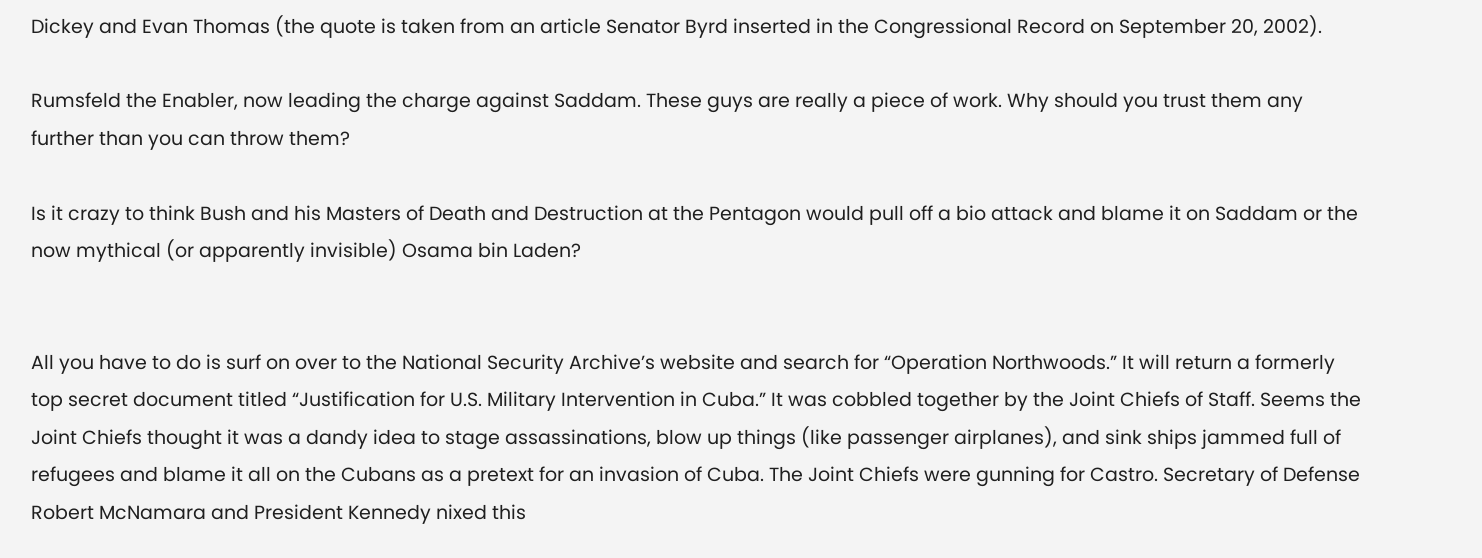Dickey and Evan Thomas (the quote is taken from an article Senator Byrd inserted in the Congressional Record on September 20, 2002).

Rumsfeld the Enabler, now leading the charge against Saddam. These guys are really a piece of work. Why should you trust them any further than you can throw them?

Is it crazy to think Bush and his Masters of Death and Destruction at the Pentagon would pull off a bio attack and blame it on Saddam or the now mythical (or apparently invisible) Osama bin Laden?


All you have to do is surf on over to the National Security Archive’s website and search for “Operation Northwoods.” It will return a formerly top secret document titled “Justification for U.S. Military Intervention in Cuba.” It was cobbled together by the Joint Chiefs of Staff. Seems the Joint Chiefs thought it was a dandy idea to stage assassinations, blow up things (like passenger airplanes), and sink ships jammed full of refugees and blame it all on the Cubans as a pretext for an invasion of Cuba. The Joint Chiefs were gunning for Castro. Secretary of Defense Robert McNamara and President Kennedy nixed this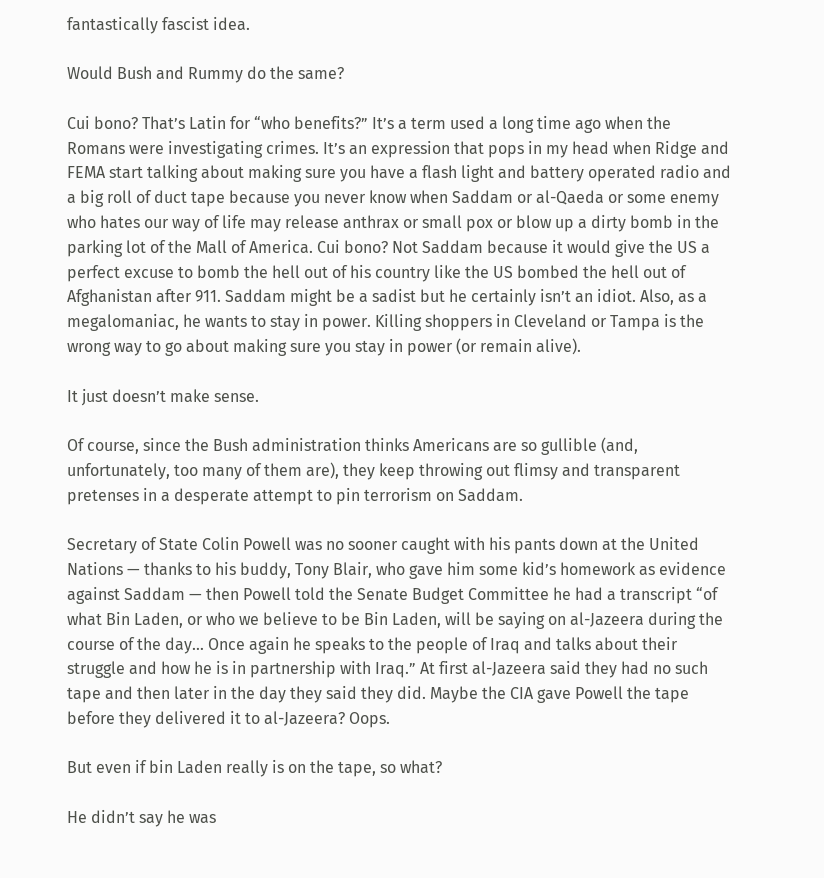fantastically fascist idea.

Would Bush and Rummy do the same?

Cui bono? That’s Latin for “who benefits?” It’s a term used a long time ago when the Romans were investigating crimes. It’s an expression that pops in my head when Ridge and FEMA start talking about making sure you have a flash light and battery operated radio and a big roll of duct tape because you never know when Saddam or al-Qaeda or some enemy who hates our way of life may release anthrax or small pox or blow up a dirty bomb in the parking lot of the Mall of America. Cui bono? Not Saddam because it would give the US a perfect excuse to bomb the hell out of his country like the US bombed the hell out of Afghanistan after 911. Saddam might be a sadist but he certainly isn’t an idiot. Also, as a megalomaniac, he wants to stay in power. Killing shoppers in Cleveland or Tampa is the wrong way to go about making sure you stay in power (or remain alive).

It just doesn’t make sense.

Of course, since the Bush administration thinks Americans are so gullible (and, unfortunately, too many of them are), they keep throwing out flimsy and transparent pretenses in a desperate attempt to pin terrorism on Saddam.

Secretary of State Colin Powell was no sooner caught with his pants down at the United Nations — thanks to his buddy, Tony Blair, who gave him some kid’s homework as evidence against Saddam — then Powell told the Senate Budget Committee he had a transcript “of what Bin Laden, or who we believe to be Bin Laden, will be saying on al-Jazeera during the course of the day… Once again he speaks to the people of Iraq and talks about their struggle and how he is in partnership with Iraq.” At first al-Jazeera said they had no such tape and then later in the day they said they did. Maybe the CIA gave Powell the tape before they delivered it to al-Jazeera? Oops.

But even if bin Laden really is on the tape, so what?

He didn’t say he was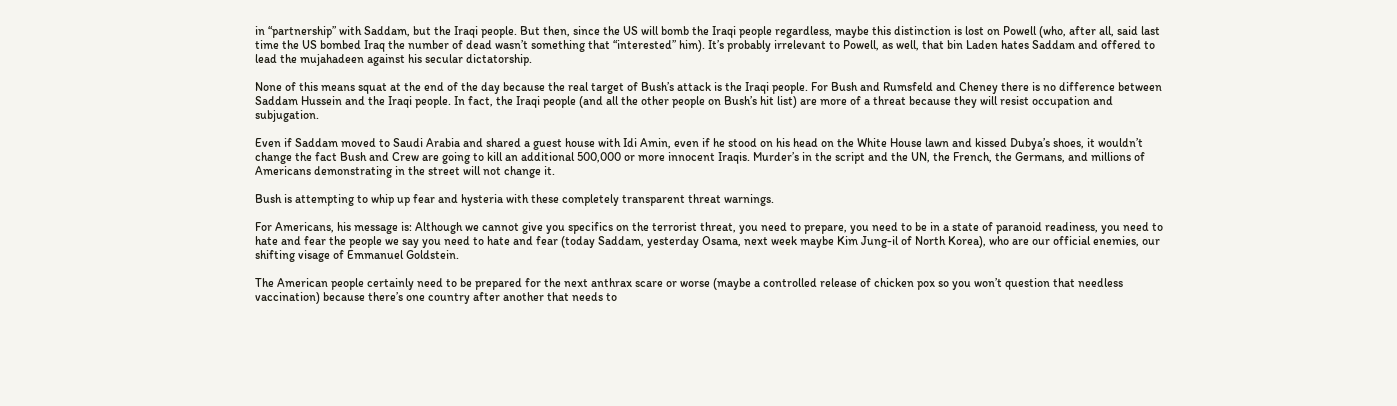in “partnership” with Saddam, but the Iraqi people. But then, since the US will bomb the Iraqi people regardless, maybe this distinction is lost on Powell (who, after all, said last time the US bombed Iraq the number of dead wasn’t something that “interested” him). It’s probably irrelevant to Powell, as well, that bin Laden hates Saddam and offered to lead the mujahadeen against his secular dictatorship.

None of this means squat at the end of the day because the real target of Bush’s attack is the Iraqi people. For Bush and Rumsfeld and Cheney there is no difference between Saddam Hussein and the Iraqi people. In fact, the Iraqi people (and all the other people on Bush’s hit list) are more of a threat because they will resist occupation and subjugation.

Even if Saddam moved to Saudi Arabia and shared a guest house with Idi Amin, even if he stood on his head on the White House lawn and kissed Dubya’s shoes, it wouldn’t change the fact Bush and Crew are going to kill an additional 500,000 or more innocent Iraqis. Murder’s in the script and the UN, the French, the Germans, and millions of Americans demonstrating in the street will not change it.

Bush is attempting to whip up fear and hysteria with these completely transparent threat warnings.

For Americans, his message is: Although we cannot give you specifics on the terrorist threat, you need to prepare, you need to be in a state of paranoid readiness, you need to hate and fear the people we say you need to hate and fear (today Saddam, yesterday Osama, next week maybe Kim Jung-il of North Korea), who are our official enemies, our shifting visage of Emmanuel Goldstein.

The American people certainly need to be prepared for the next anthrax scare or worse (maybe a controlled release of chicken pox so you won’t question that needless vaccination) because there’s one country after another that needs to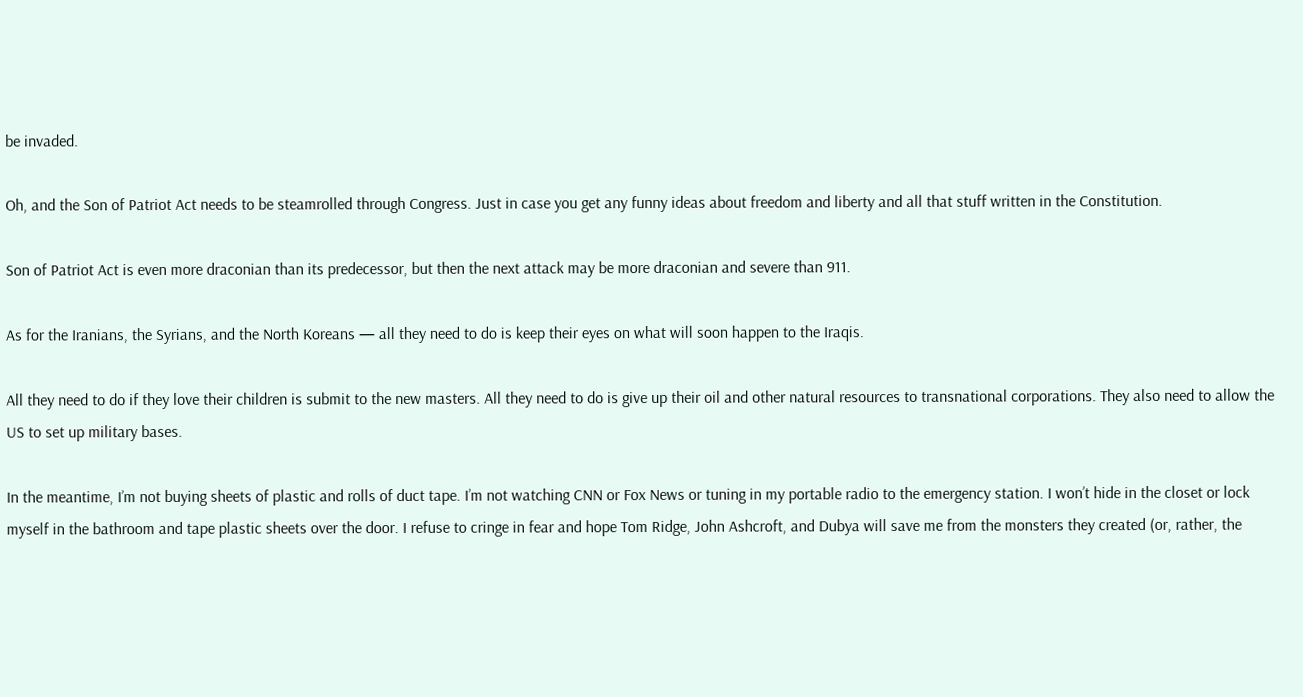be invaded.

Oh, and the Son of Patriot Act needs to be steamrolled through Congress. Just in case you get any funny ideas about freedom and liberty and all that stuff written in the Constitution.

Son of Patriot Act is even more draconian than its predecessor, but then the next attack may be more draconian and severe than 911.

As for the Iranians, the Syrians, and the North Koreans — all they need to do is keep their eyes on what will soon happen to the Iraqis.

All they need to do if they love their children is submit to the new masters. All they need to do is give up their oil and other natural resources to transnational corporations. They also need to allow the US to set up military bases.

In the meantime, I’m not buying sheets of plastic and rolls of duct tape. I’m not watching CNN or Fox News or tuning in my portable radio to the emergency station. I won’t hide in the closet or lock myself in the bathroom and tape plastic sheets over the door. I refuse to cringe in fear and hope Tom Ridge, John Ashcroft, and Dubya will save me from the monsters they created (or, rather, the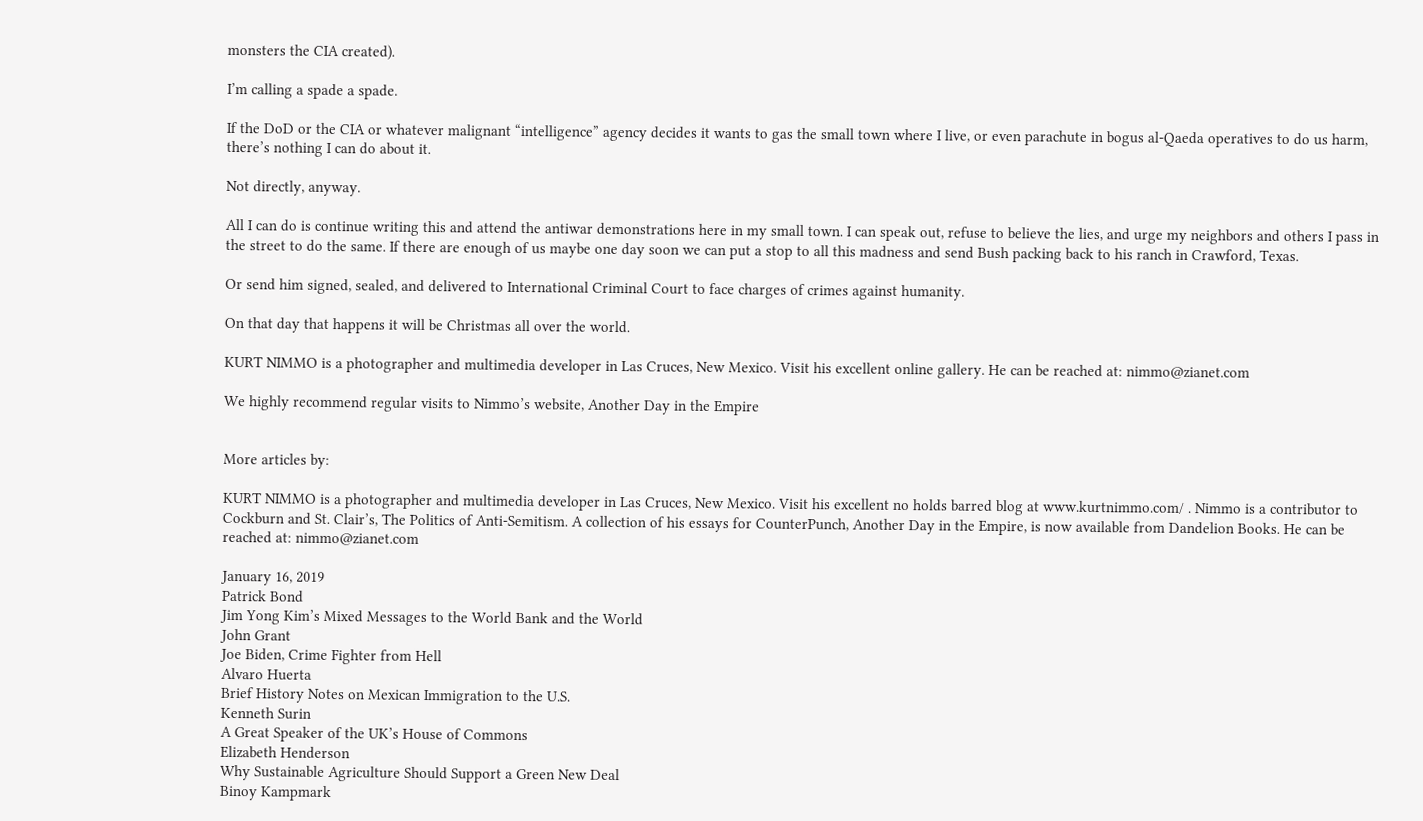monsters the CIA created).

I’m calling a spade a spade.

If the DoD or the CIA or whatever malignant “intelligence” agency decides it wants to gas the small town where I live, or even parachute in bogus al-Qaeda operatives to do us harm, there’s nothing I can do about it.

Not directly, anyway.

All I can do is continue writing this and attend the antiwar demonstrations here in my small town. I can speak out, refuse to believe the lies, and urge my neighbors and others I pass in the street to do the same. If there are enough of us maybe one day soon we can put a stop to all this madness and send Bush packing back to his ranch in Crawford, Texas.

Or send him signed, sealed, and delivered to International Criminal Court to face charges of crimes against humanity.

On that day that happens it will be Christmas all over the world.

KURT NIMMO is a photographer and multimedia developer in Las Cruces, New Mexico. Visit his excellent online gallery. He can be reached at: nimmo@zianet.com

We highly recommend regular visits to Nimmo’s website, Another Day in the Empire


More articles by:

KURT NIMMO is a photographer and multimedia developer in Las Cruces, New Mexico. Visit his excellent no holds barred blog at www.kurtnimmo.com/ . Nimmo is a contributor to Cockburn and St. Clair’s, The Politics of Anti-Semitism. A collection of his essays for CounterPunch, Another Day in the Empire, is now available from Dandelion Books. He can be reached at: nimmo@zianet.com

January 16, 2019
Patrick Bond
Jim Yong Kim’s Mixed Messages to the World Bank and the World
John Grant
Joe Biden, Crime Fighter from Hell
Alvaro Huerta
Brief History Notes on Mexican Immigration to the U.S.
Kenneth Surin
A Great Speaker of the UK’s House of Commons
Elizabeth Henderson
Why Sustainable Agriculture Should Support a Green New Deal
Binoy Kampmark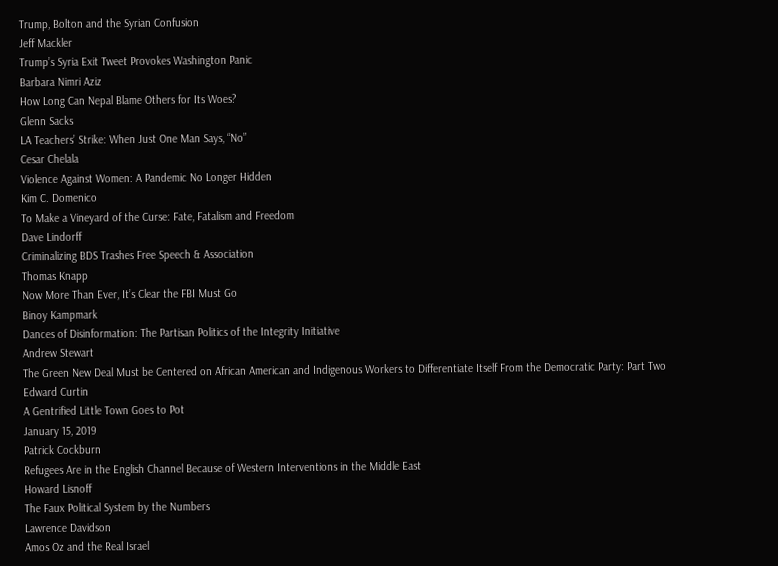Trump, Bolton and the Syrian Confusion
Jeff Mackler
Trump’s Syria Exit Tweet Provokes Washington Panic
Barbara Nimri Aziz
How Long Can Nepal Blame Others for Its Woes?
Glenn Sacks
LA Teachers’ Strike: When Just One Man Says, “No”
Cesar Chelala
Violence Against Women: A Pandemic No Longer Hidden
Kim C. Domenico
To Make a Vineyard of the Curse: Fate, Fatalism and Freedom
Dave Lindorff
Criminalizing BDS Trashes Free Speech & Association
Thomas Knapp
Now More Than Ever, It’s Clear the FBI Must Go
Binoy Kampmark
Dances of Disinformation: The Partisan Politics of the Integrity Initiative
Andrew Stewart
The Green New Deal Must be Centered on African American and Indigenous Workers to Differentiate Itself From the Democratic Party: Part Two
Edward Curtin
A Gentrified Little Town Goes to Pot
January 15, 2019
Patrick Cockburn
Refugees Are in the English Channel Because of Western Interventions in the Middle East
Howard Lisnoff
The Faux Political System by the Numbers
Lawrence Davidson
Amos Oz and the Real Israel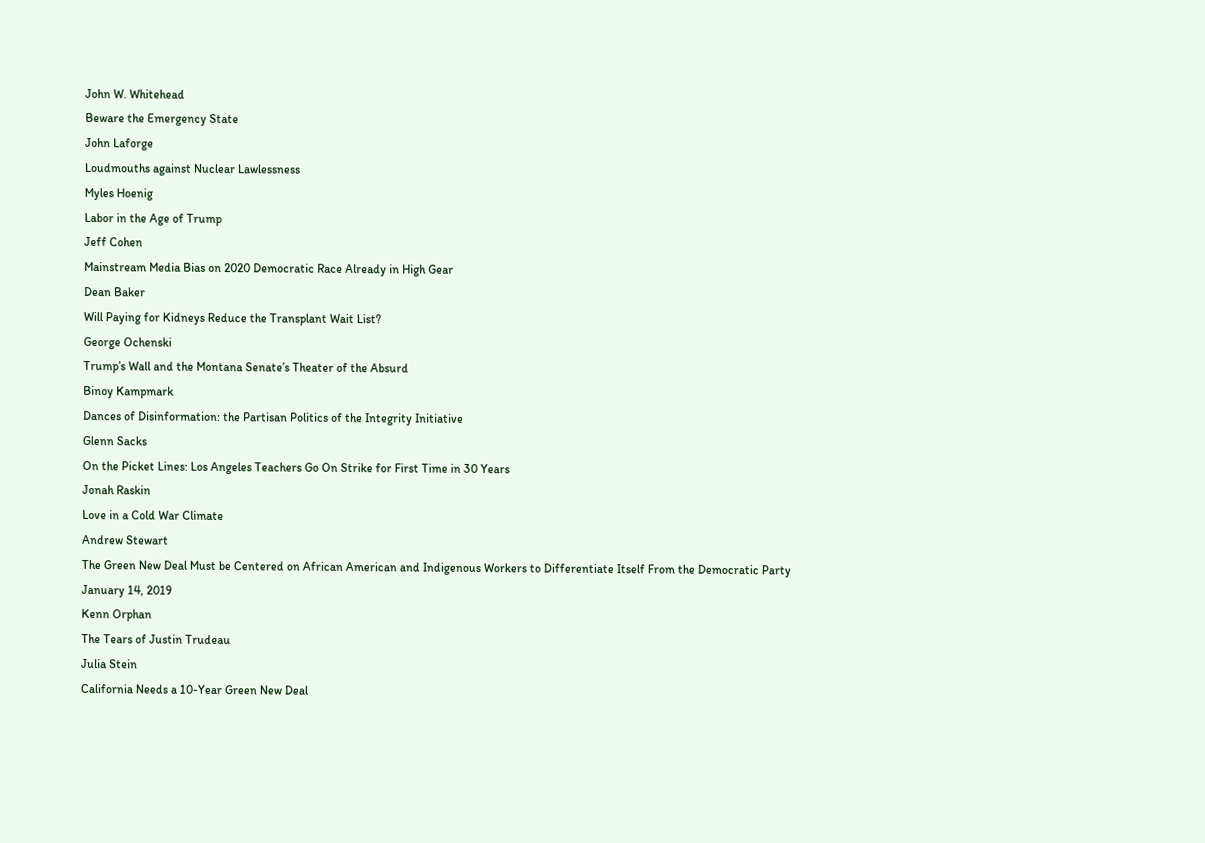John W. Whitehead
Beware the Emergency State
John Laforge
Loudmouths against Nuclear Lawlessness
Myles Hoenig
Labor in the Age of Trump
Jeff Cohen
Mainstream Media Bias on 2020 Democratic Race Already in High Gear
Dean Baker
Will Paying for Kidneys Reduce the Transplant Wait List?
George Ochenski
Trump’s Wall and the Montana Senate’s Theater of the Absurd
Binoy Kampmark
Dances of Disinformation: the Partisan Politics of the Integrity Initiative
Glenn Sacks
On the Picket Lines: Los Angeles Teachers Go On Strike for First Time in 30 Years
Jonah Raskin
Love in a Cold War Climate
Andrew Stewart
The Green New Deal Must be Centered on African American and Indigenous Workers to Differentiate Itself From the Democratic Party
January 14, 2019
Kenn Orphan
The Tears of Justin Trudeau
Julia Stein
California Needs a 10-Year Green New Deal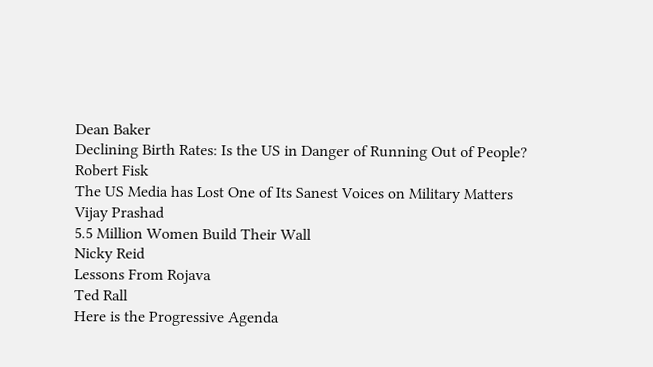Dean Baker
Declining Birth Rates: Is the US in Danger of Running Out of People?
Robert Fisk
The US Media has Lost One of Its Sanest Voices on Military Matters
Vijay Prashad
5.5 Million Women Build Their Wall
Nicky Reid
Lessons From Rojava
Ted Rall
Here is the Progressive Agenda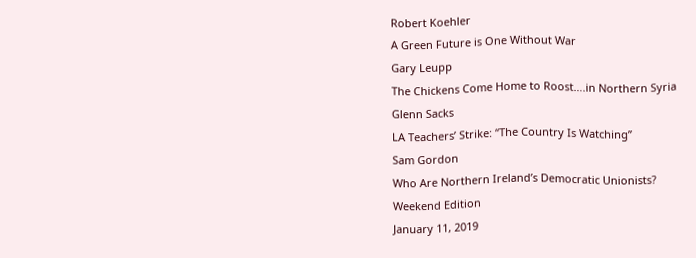Robert Koehler
A Green Future is One Without War
Gary Leupp
The Chickens Come Home to Roost….in Northern Syria
Glenn Sacks
LA Teachers’ Strike: “The Country Is Watching”
Sam Gordon
Who Are Northern Ireland’s Democratic Unionists?
Weekend Edition
January 11, 2019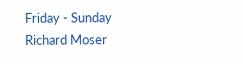Friday - Sunday
Richard Moser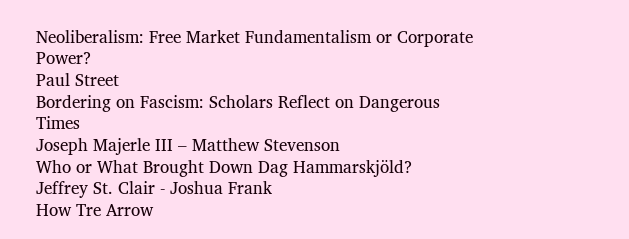Neoliberalism: Free Market Fundamentalism or Corporate Power?
Paul Street
Bordering on Fascism: Scholars Reflect on Dangerous Times
Joseph Majerle III – Matthew Stevenson
Who or What Brought Down Dag Hammarskjöld?
Jeffrey St. Clair - Joshua Frank
How Tre Arrow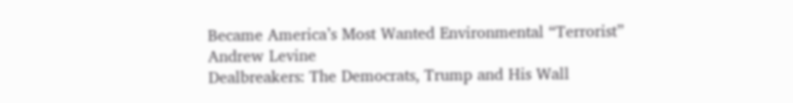Became America’s Most Wanted Environmental “Terrorist”
Andrew Levine
Dealbreakers: The Democrats, Trump and His Wall